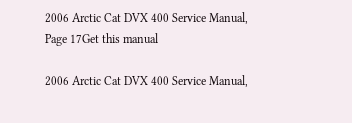2006 Arctic Cat DVX 400 Service Manual, Page 17Get this manual

2006 Arctic Cat DVX 400 Service Manual,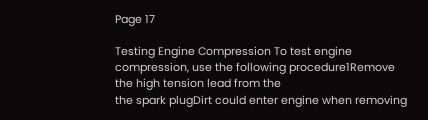Page 17

Testing Engine Compression To test engine compression, use the following procedure1Remove the high tension lead from the
the spark plugDirt could enter engine when removing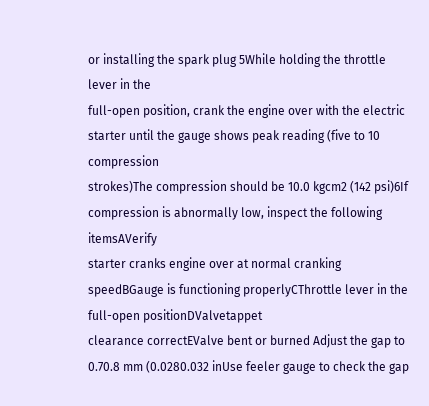or installing the spark plug 5While holding the throttle lever in the
full-open position, crank the engine over with the electric starter until the gauge shows peak reading (five to 10 compression
strokes)The compression should be 10.0 kgcm2 (142 psi)6If compression is abnormally low, inspect the following itemsAVerify
starter cranks engine over at normal cranking speedBGauge is functioning properlyCThrottle lever in the full-open positionDValvetappet
clearance correctEValve bent or burned Adjust the gap to 0.70.8 mm (0.0280.032 inUse feeler gauge to check the gap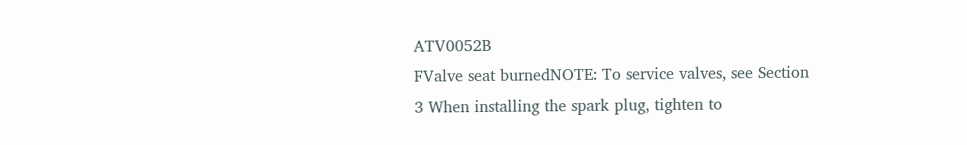ATV0052B
FValve seat burnedNOTE: To service valves, see Section 3 When installing the spark plug, tighten to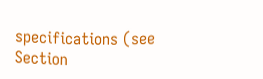specifications (see Section